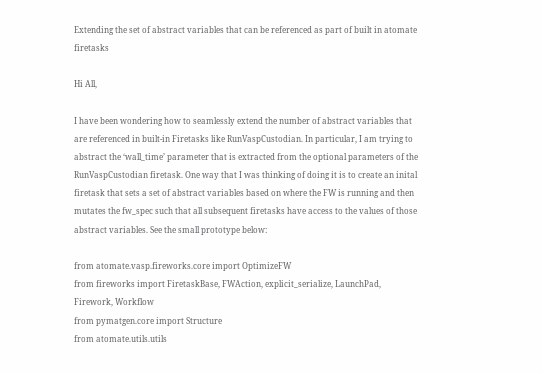Extending the set of abstract variables that can be referenced as part of built in atomate firetasks

Hi All,

I have been wondering how to seamlessly extend the number of abstract variables that are referenced in built-in Firetasks like RunVaspCustodian. In particular, I am trying to abstract the ‘wall_time’ parameter that is extracted from the optional parameters of the RunVaspCustodian firetask. One way that I was thinking of doing it is to create an inital firetask that sets a set of abstract variables based on where the FW is running and then mutates the fw_spec such that all subsequent firetasks have access to the values of those abstract variables. See the small prototype below:

from atomate.vasp.fireworks.core import OptimizeFW
from fireworks import FiretaskBase, FWAction, explicit_serialize, LaunchPad, Firework, Workflow
from pymatgen.core import Structure
from atomate.utils.utils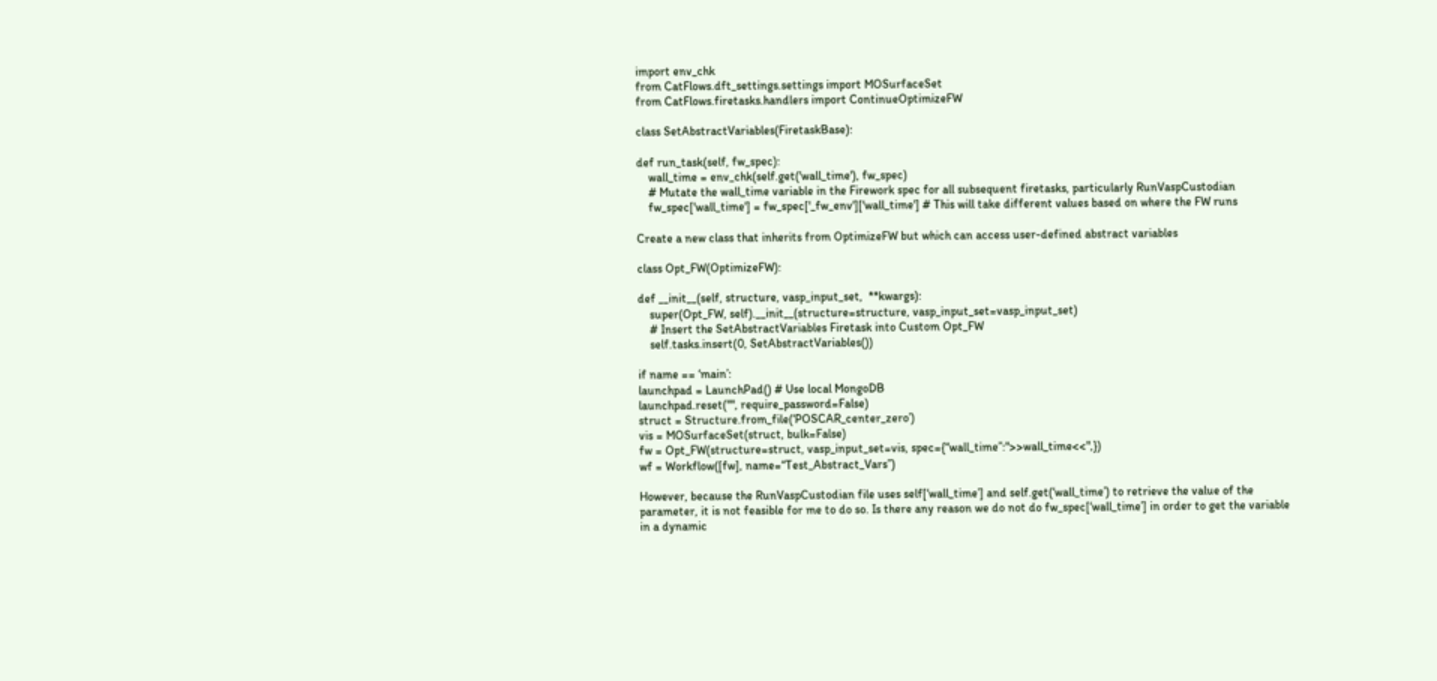import env_chk
from CatFlows.dft_settings.settings import MOSurfaceSet
from CatFlows.firetasks.handlers import ContinueOptimizeFW

class SetAbstractVariables(FiretaskBase):

def run_task(self, fw_spec):
    wall_time = env_chk(self.get('wall_time'), fw_spec)
    # Mutate the wall_time variable in the Firework spec for all subsequent firetasks, particularly RunVaspCustodian
    fw_spec['wall_time'] = fw_spec['_fw_env']['wall_time'] # This will take different values based on where the FW runs

Create a new class that inherits from OptimizeFW but which can access user-defined abstract variables

class Opt_FW(OptimizeFW):

def __init__(self, structure, vasp_input_set,  **kwargs):
    super(Opt_FW, self).__init__(structure=structure, vasp_input_set=vasp_input_set)
    # Insert the SetAbstractVariables Firetask into Custom Opt_FW
    self.tasks.insert(0, SetAbstractVariables())

if name == ‘main’:
launchpad = LaunchPad() # Use local MongoDB
launchpad.reset("", require_password=False)
struct = Structure.from_file(‘POSCAR_center_zero’)
vis = MOSurfaceSet(struct, bulk=False)
fw = Opt_FW(structure=struct, vasp_input_set=vis, spec={“wall_time”:">>wall_time<<",})
wf = Workflow([fw], name=“Test_Abstract_Vars”)

However, because the RunVaspCustodian file uses self[‘wall_time’] and self.get(‘wall_time’) to retrieve the value of the parameter, it is not feasible for me to do so. Is there any reason we do not do fw_spec[‘wall_time’] in order to get the variable in a dynamic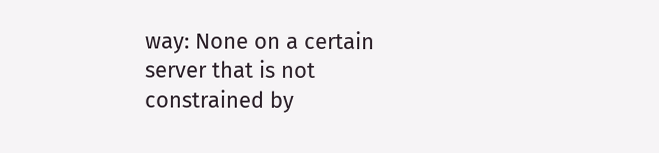way: None on a certain server that is not constrained by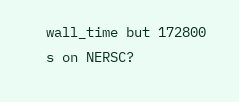wall_time but 172800 s on NERSC?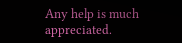Any help is much appreciated.